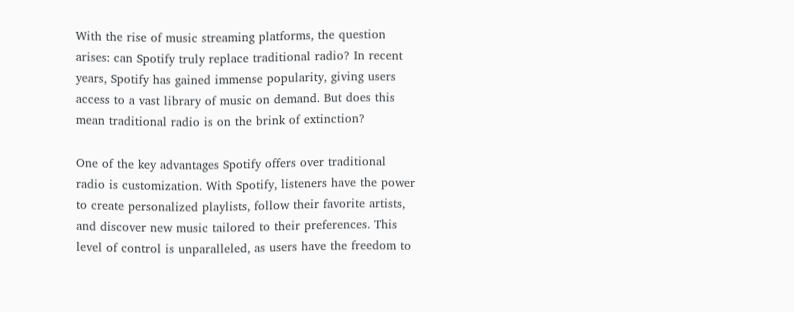With the rise of music streaming platforms, the question arises: can Spotify truly replace traditional radio? In recent years, Spotify has gained immense popularity, giving users access to a vast library of music on demand. But does this mean traditional radio is on the brink of extinction?

One of the key advantages Spotify offers over traditional radio is customization. With Spotify, listeners have the power to create personalized playlists, follow their favorite artists, and discover new music tailored to their preferences. This level of control is unparalleled, as users have the freedom to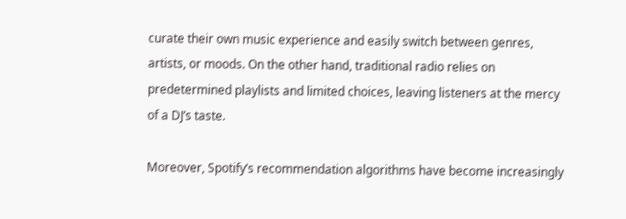curate their own music experience and easily switch between genres, artists, or moods. On the other hand, traditional radio relies on predetermined playlists and limited choices, leaving listeners at the mercy of a DJ’s taste.

Moreover, Spotify’s recommendation algorithms have become increasingly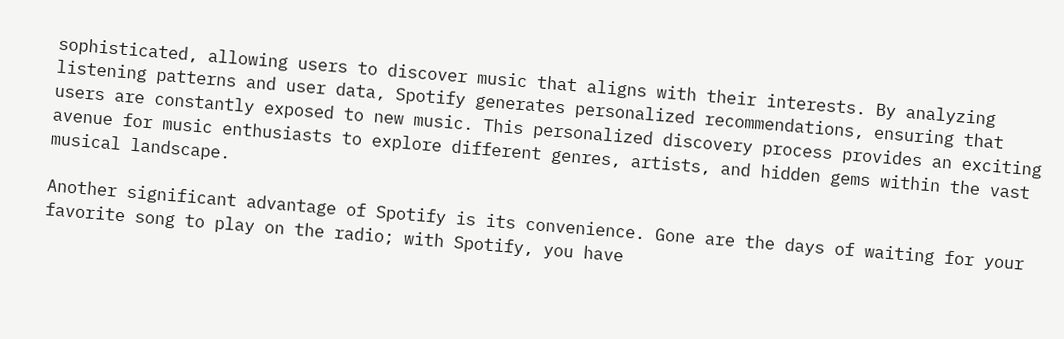sophisticated, allowing users to discover music that aligns with their interests. By analyzing listening patterns and user data, Spotify generates personalized recommendations, ensuring that users are constantly exposed to new music. This personalized discovery process provides an exciting avenue for music enthusiasts to explore different genres, artists, and hidden gems within the vast musical landscape.

Another significant advantage of Spotify is its convenience. Gone are the days of waiting for your favorite song to play on the radio; with Spotify, you have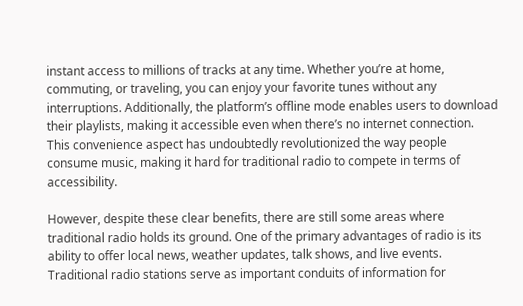instant access to millions of tracks at any time. Whether you’re at home, commuting, or traveling, you can enjoy your favorite tunes without any interruptions. Additionally, the platform’s offline mode enables users to download their playlists, making it accessible even when there’s no internet connection. This convenience aspect has undoubtedly revolutionized the way people consume music, making it hard for traditional radio to compete in terms of accessibility.

However, despite these clear benefits, there are still some areas where traditional radio holds its ground. One of the primary advantages of radio is its ability to offer local news, weather updates, talk shows, and live events. Traditional radio stations serve as important conduits of information for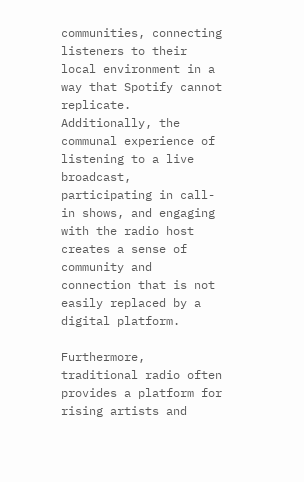communities, connecting listeners to their local environment in a way that Spotify cannot replicate. Additionally, the communal experience of listening to a live broadcast, participating in call-in shows, and engaging with the radio host creates a sense of community and connection that is not easily replaced by a digital platform.

Furthermore, traditional radio often provides a platform for rising artists and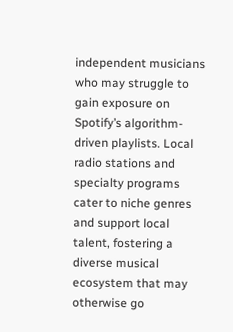independent musicians who may struggle to gain exposure on Spotify’s algorithm-driven playlists. Local radio stations and specialty programs cater to niche genres and support local talent, fostering a diverse musical ecosystem that may otherwise go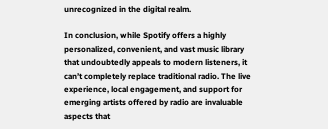unrecognized in the digital realm.

In conclusion, while Spotify offers a highly personalized, convenient, and vast music library that undoubtedly appeals to modern listeners, it can’t completely replace traditional radio. The live experience, local engagement, and support for emerging artists offered by radio are invaluable aspects that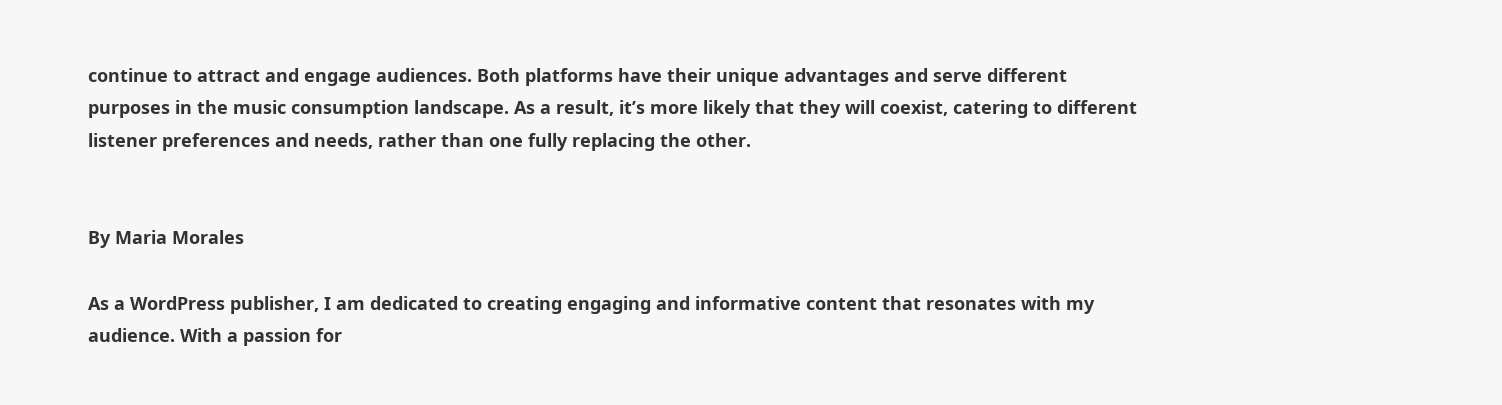continue to attract and engage audiences. Both platforms have their unique advantages and serve different purposes in the music consumption landscape. As a result, it’s more likely that they will coexist, catering to different listener preferences and needs, rather than one fully replacing the other.


By Maria Morales

As a WordPress publisher, I am dedicated to creating engaging and informative content that resonates with my audience. With a passion for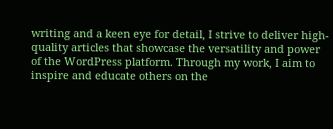writing and a keen eye for detail, I strive to deliver high-quality articles that showcase the versatility and power of the WordPress platform. Through my work, I aim to inspire and educate others on the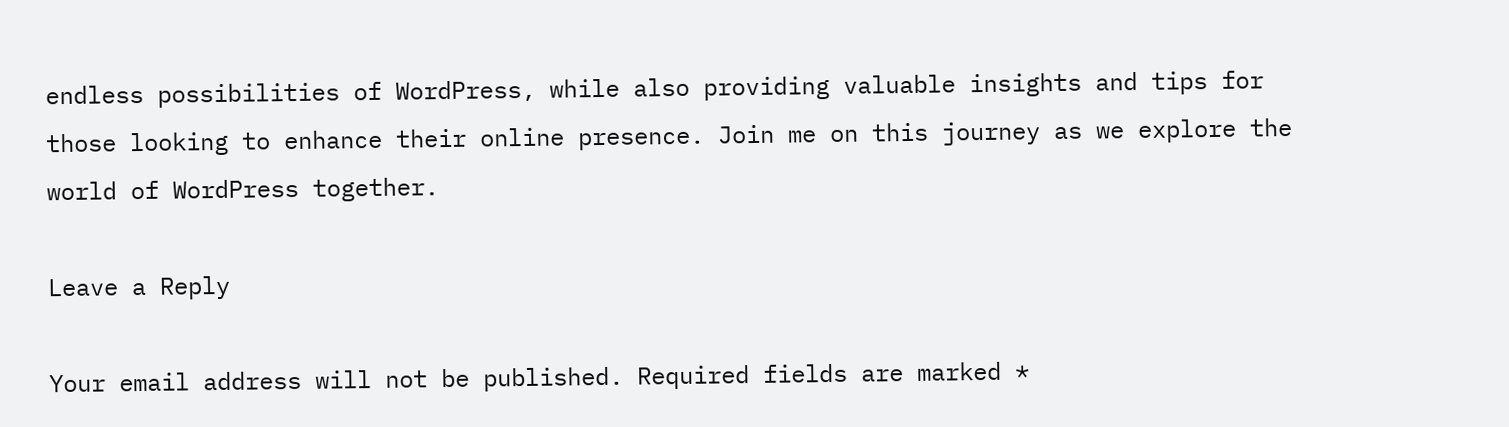endless possibilities of WordPress, while also providing valuable insights and tips for those looking to enhance their online presence. Join me on this journey as we explore the world of WordPress together.

Leave a Reply

Your email address will not be published. Required fields are marked *